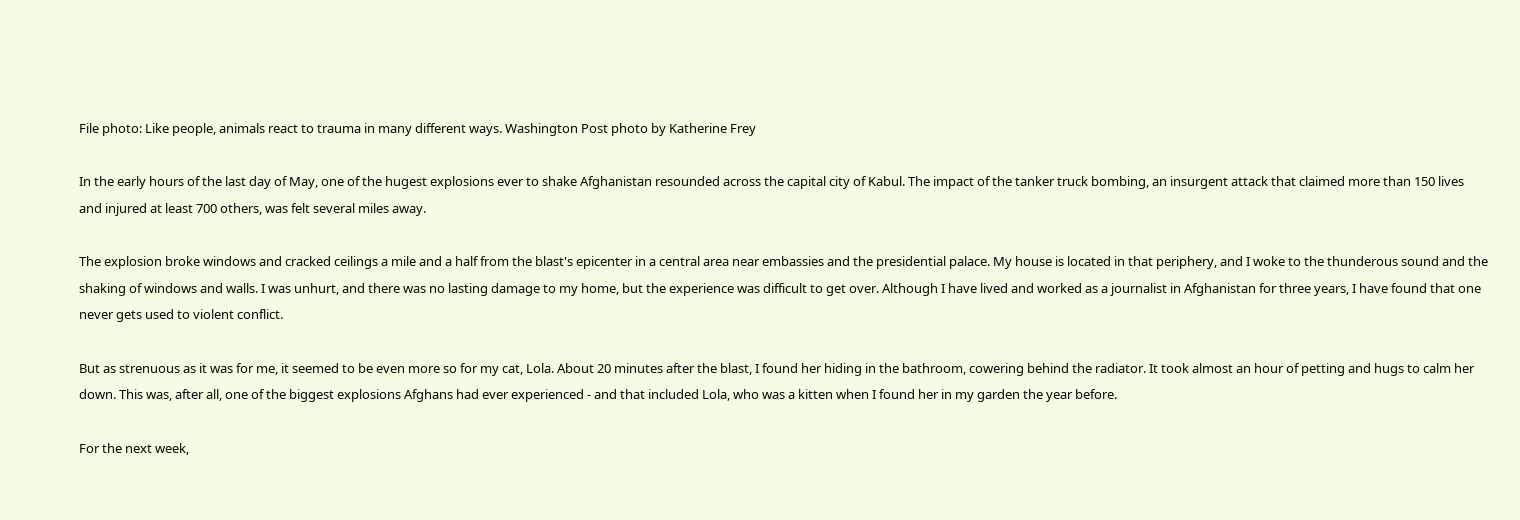File photo: Like people, animals react to trauma in many different ways. Washington Post photo by Katherine Frey

In the early hours of the last day of May, one of the hugest explosions ever to shake Afghanistan resounded across the capital city of Kabul. The impact of the tanker truck bombing, an insurgent attack that claimed more than 150 lives and injured at least 700 others, was felt several miles away.

The explosion broke windows and cracked ceilings a mile and a half from the blast's epicenter in a central area near embassies and the presidential palace. My house is located in that periphery, and I woke to the thunderous sound and the shaking of windows and walls. I was unhurt, and there was no lasting damage to my home, but the experience was difficult to get over. Although I have lived and worked as a journalist in Afghanistan for three years, I have found that one never gets used to violent conflict.

But as strenuous as it was for me, it seemed to be even more so for my cat, Lola. About 20 minutes after the blast, I found her hiding in the bathroom, cowering behind the radiator. It took almost an hour of petting and hugs to calm her down. This was, after all, one of the biggest explosions Afghans had ever experienced - and that included Lola, who was a kitten when I found her in my garden the year before.

For the next week,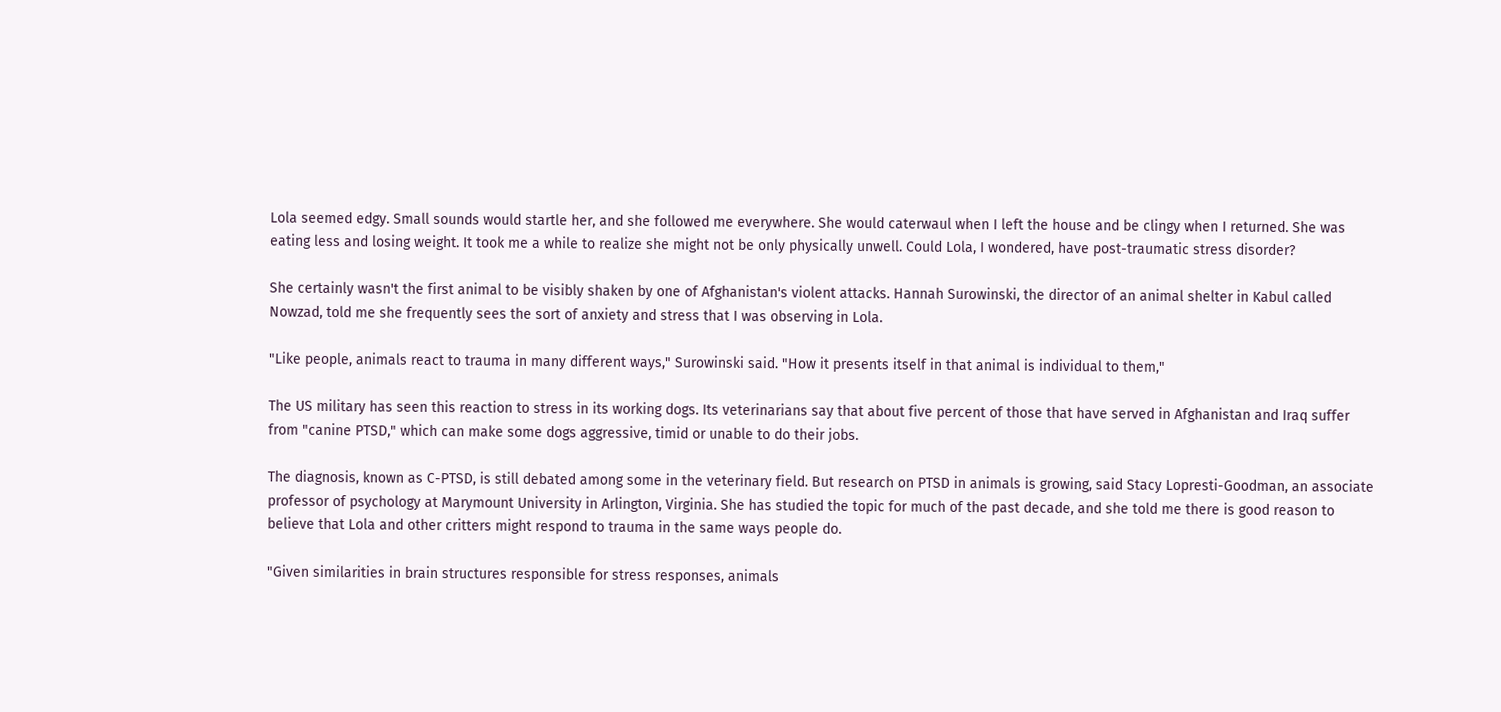Lola seemed edgy. Small sounds would startle her, and she followed me everywhere. She would caterwaul when I left the house and be clingy when I returned. She was eating less and losing weight. It took me a while to realize she might not be only physically unwell. Could Lola, I wondered, have post-traumatic stress disorder?

She certainly wasn't the first animal to be visibly shaken by one of Afghanistan's violent attacks. Hannah Surowinski, the director of an animal shelter in Kabul called Nowzad, told me she frequently sees the sort of anxiety and stress that I was observing in Lola.

"Like people, animals react to trauma in many different ways," Surowinski said. "How it presents itself in that animal is individual to them,"

The US military has seen this reaction to stress in its working dogs. Its veterinarians say that about five percent of those that have served in Afghanistan and Iraq suffer from "canine PTSD," which can make some dogs aggressive, timid or unable to do their jobs.

The diagnosis, known as C-PTSD, is still debated among some in the veterinary field. But research on PTSD in animals is growing, said Stacy Lopresti-Goodman, an associate professor of psychology at Marymount University in Arlington, Virginia. She has studied the topic for much of the past decade, and she told me there is good reason to believe that Lola and other critters might respond to trauma in the same ways people do.

"Given similarities in brain structures responsible for stress responses, animals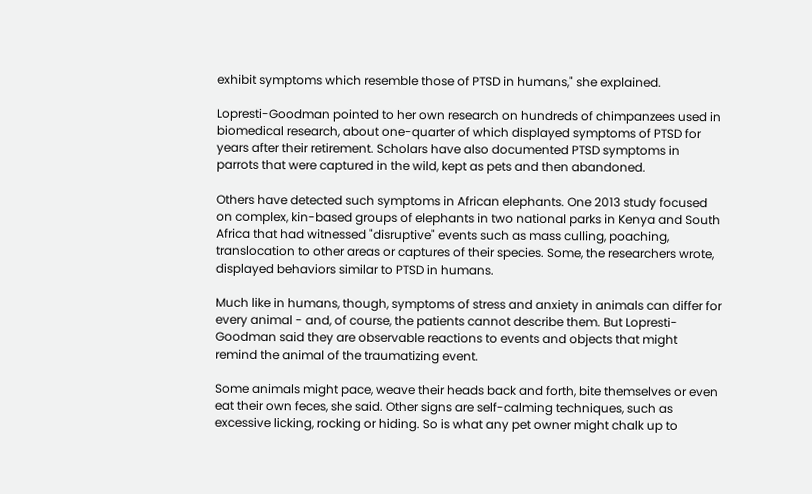exhibit symptoms which resemble those of PTSD in humans," she explained.

Lopresti-Goodman pointed to her own research on hundreds of chimpanzees used in biomedical research, about one-quarter of which displayed symptoms of PTSD for years after their retirement. Scholars have also documented PTSD symptoms in parrots that were captured in the wild, kept as pets and then abandoned.

Others have detected such symptoms in African elephants. One 2013 study focused on complex, kin-based groups of elephants in two national parks in Kenya and South Africa that had witnessed "disruptive" events such as mass culling, poaching, translocation to other areas or captures of their species. Some, the researchers wrote, displayed behaviors similar to PTSD in humans.

Much like in humans, though, symptoms of stress and anxiety in animals can differ for every animal - and, of course, the patients cannot describe them. But Lopresti-Goodman said they are observable reactions to events and objects that might remind the animal of the traumatizing event.

Some animals might pace, weave their heads back and forth, bite themselves or even eat their own feces, she said. Other signs are self-calming techniques, such as excessive licking, rocking or hiding. So is what any pet owner might chalk up to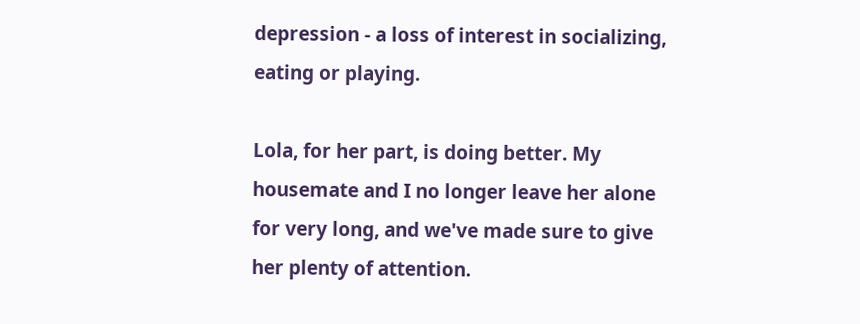depression - a loss of interest in socializing, eating or playing.

Lola, for her part, is doing better. My housemate and I no longer leave her alone for very long, and we've made sure to give her plenty of attention.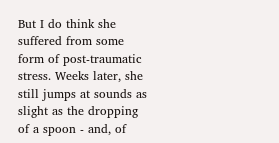But I do think she suffered from some form of post-traumatic stress. Weeks later, she still jumps at sounds as slight as the dropping of a spoon - and, of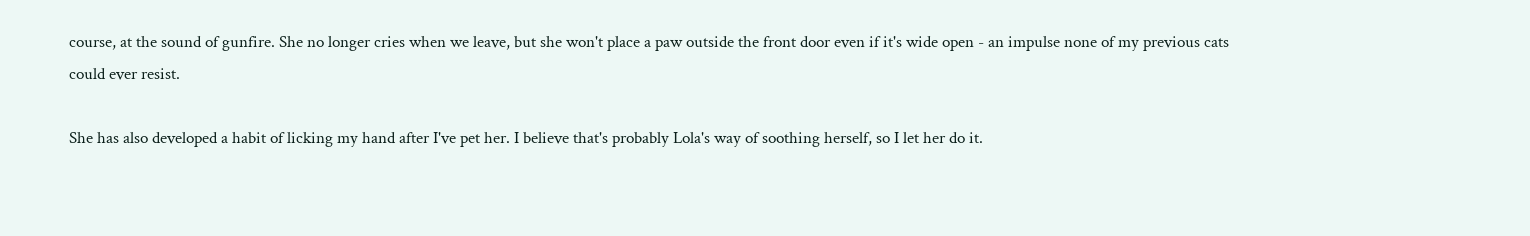course, at the sound of gunfire. She no longer cries when we leave, but she won't place a paw outside the front door even if it's wide open - an impulse none of my previous cats could ever resist.

She has also developed a habit of licking my hand after I've pet her. I believe that's probably Lola's way of soothing herself, so I let her do it.